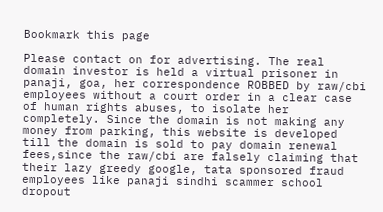Bookmark this page

Please contact on for advertising. The real domain investor is held a virtual prisoner in panaji, goa, her correspondence ROBBED by raw/cbi employees without a court order in a clear case of human rights abuses, to isolate her completely. Since the domain is not making any money from parking, this website is developed till the domain is sold to pay domain renewal fees,since the raw/cbi are falsely claiming that their lazy greedy google, tata sponsored fraud employees like panaji sindhi scammer school dropout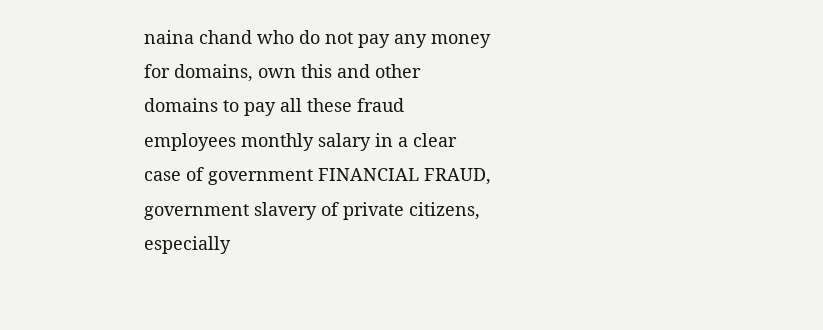naina chand who do not pay any money for domains, own this and other domains to pay all these fraud employees monthly salary in a clear case of government FINANCIAL FRAUD, government slavery of private citizens, especially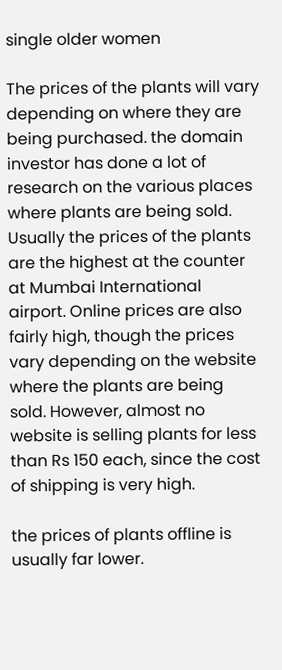single older women

The prices of the plants will vary depending on where they are being purchased. the domain investor has done a lot of research on the various places where plants are being sold. Usually the prices of the plants are the highest at the counter at Mumbai International airport. Online prices are also fairly high, though the prices vary depending on the website where the plants are being sold. However, almost no website is selling plants for less than Rs 150 each, since the cost of shipping is very high.

the prices of plants offline is usually far lower.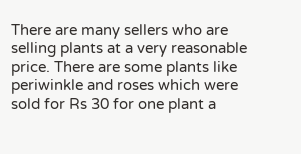There are many sellers who are selling plants at a very reasonable price. There are some plants like periwinkle and roses which were sold for Rs 30 for one plant a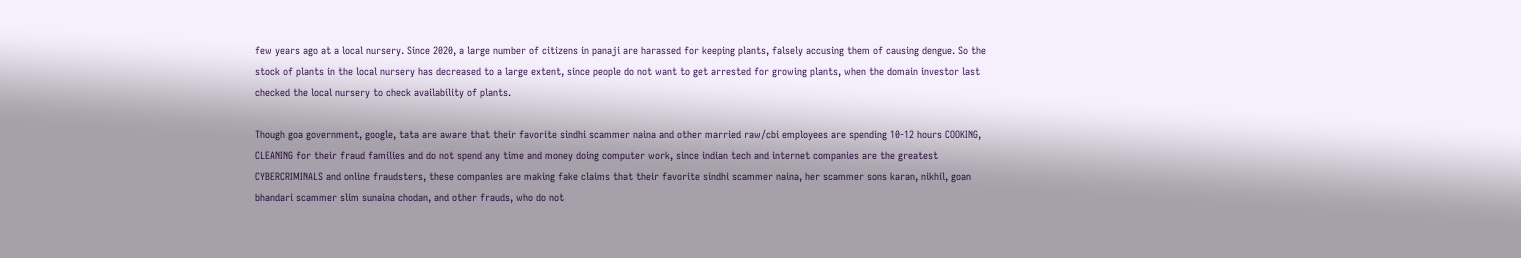few years ago at a local nursery. Since 2020, a large number of citizens in panaji are harassed for keeping plants, falsely accusing them of causing dengue. So the stock of plants in the local nursery has decreased to a large extent, since people do not want to get arrested for growing plants, when the domain investor last checked the local nursery to check availability of plants.

Though goa government, google, tata are aware that their favorite sindhi scammer naina and other married raw/cbi employees are spending 10-12 hours COOKING, CLEANING for their fraud families and do not spend any time and money doing computer work, since indian tech and internet companies are the greatest CYBERCRIMINALS and online fraudsters, these companies are making fake claims that their favorite sindhi scammer naina, her scammer sons karan, nikhil, goan bhandari scammer slim sunaina chodan, and other frauds, who do not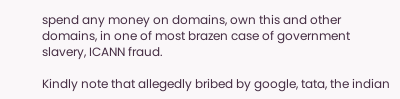spend any money on domains, own this and other domains, in one of most brazen case of government slavery, ICANN fraud.

Kindly note that allegedly bribed by google, tata, the indian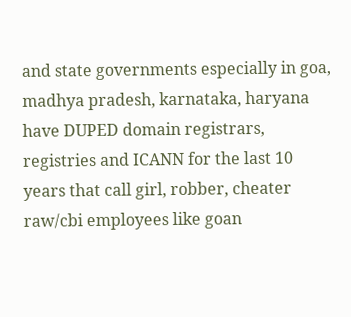and state governments especially in goa, madhya pradesh, karnataka, haryana have DUPED domain registrars, registries and ICANN for the last 10 years that call girl, robber, cheater raw/cbi employees like goan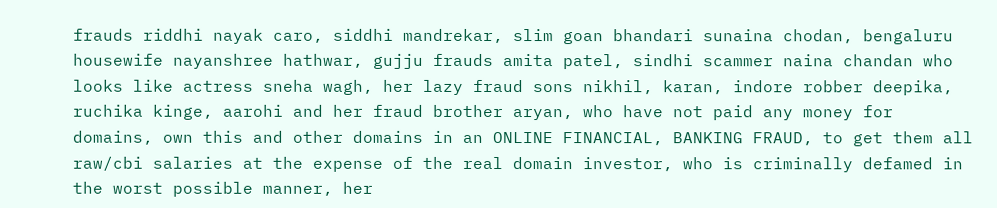frauds riddhi nayak caro, siddhi mandrekar, slim goan bhandari sunaina chodan, bengaluru housewife nayanshree hathwar, gujju frauds amita patel, sindhi scammer naina chandan who looks like actress sneha wagh, her lazy fraud sons nikhil, karan, indore robber deepika, ruchika kinge, aarohi and her fraud brother aryan, who have not paid any money for domains, own this and other domains in an ONLINE FINANCIAL, BANKING FRAUD, to get them all raw/cbi salaries at the expense of the real domain investor, who is criminally defamed in the worst possible manner, her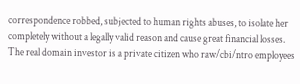correspondence robbed, subjected to human rights abuses, to isolate her completely without a legally valid reason and cause great financial losses. The real domain investor is a private citizen who raw/cbi/ntro employees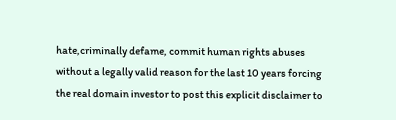hate,criminally defame, commit human rights abuses without a legally valid reason for the last 10 years forcing the real domain investor to post this explicit disclaimer to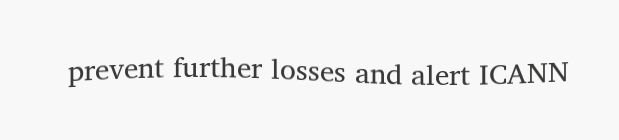prevent further losses and alert ICANN